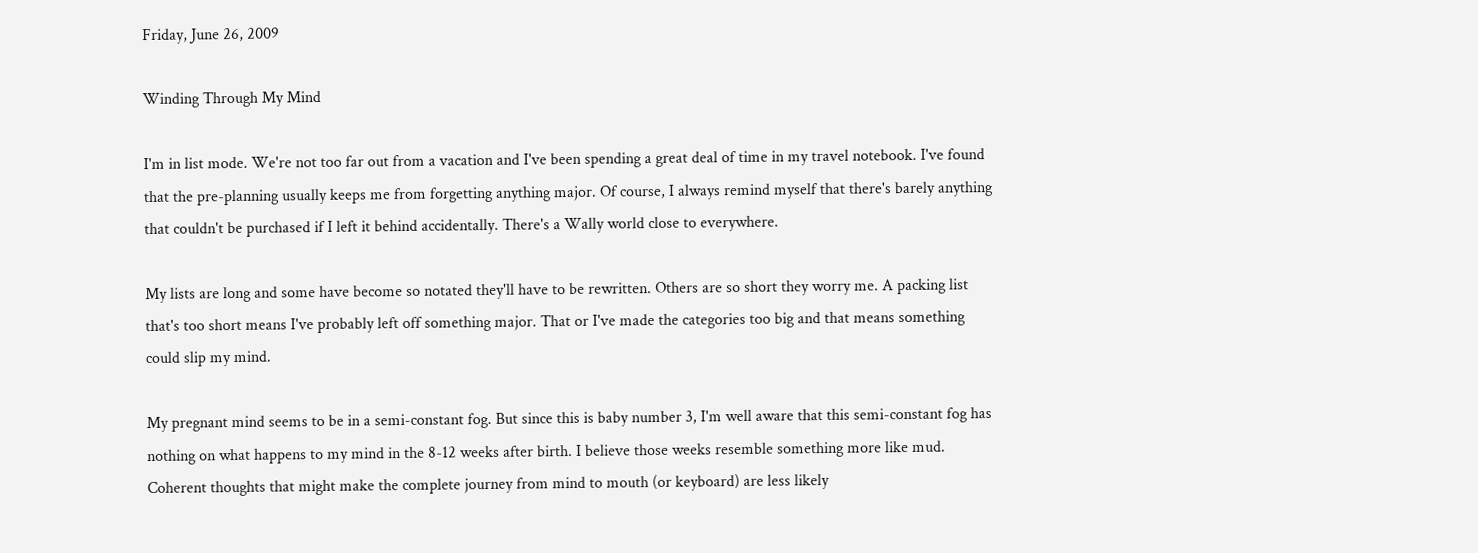Friday, June 26, 2009

Winding Through My Mind

I'm in list mode. We're not too far out from a vacation and I've been spending a great deal of time in my travel notebook. I've found that the pre-planning usually keeps me from forgetting anything major. Of course, I always remind myself that there's barely anything that couldn't be purchased if I left it behind accidentally. There's a Wally world close to everywhere.

My lists are long and some have become so notated they'll have to be rewritten. Others are so short they worry me. A packing list that's too short means I've probably left off something major. That or I've made the categories too big and that means something could slip my mind.

My pregnant mind seems to be in a semi-constant fog. But since this is baby number 3, I'm well aware that this semi-constant fog has nothing on what happens to my mind in the 8-12 weeks after birth. I believe those weeks resemble something more like mud. Coherent thoughts that might make the complete journey from mind to mouth (or keyboard) are less likely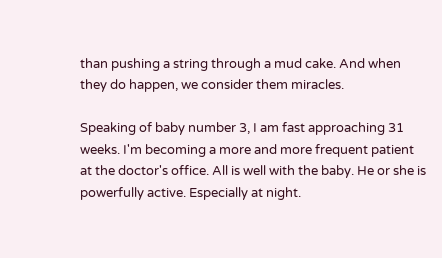than pushing a string through a mud cake. And when they do happen, we consider them miracles.

Speaking of baby number 3, I am fast approaching 31 weeks. I'm becoming a more and more frequent patient at the doctor's office. All is well with the baby. He or she is powerfully active. Especially at night.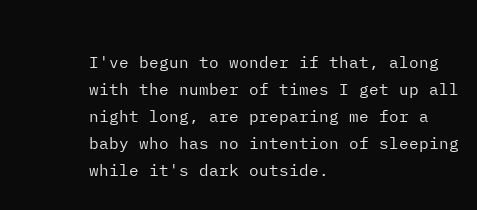I've begun to wonder if that, along with the number of times I get up all night long, are preparing me for a baby who has no intention of sleeping while it's dark outside.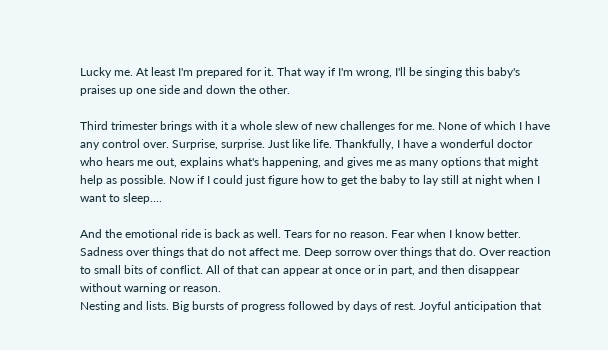Lucky me. At least I'm prepared for it. That way if I'm wrong, I'll be singing this baby's praises up one side and down the other.

Third trimester brings with it a whole slew of new challenges for me. None of which I have any control over. Surprise, surprise. Just like life. Thankfully, I have a wonderful doctor who hears me out, explains what's happening, and gives me as many options that might help as possible. Now if I could just figure how to get the baby to lay still at night when I want to sleep....

And the emotional ride is back as well. Tears for no reason. Fear when I know better. Sadness over things that do not affect me. Deep sorrow over things that do. Over reaction to small bits of conflict. All of that can appear at once or in part, and then disappear without warning or reason.
Nesting and lists. Big bursts of progress followed by days of rest. Joyful anticipation that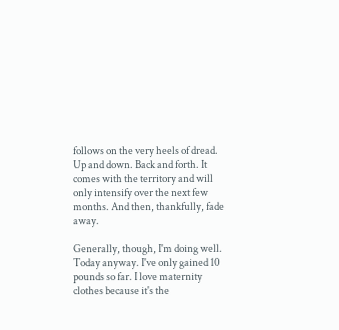follows on the very heels of dread. Up and down. Back and forth. It comes with the territory and will only intensify over the next few months. And then, thankfully, fade away.

Generally, though, I'm doing well. Today anyway. I've only gained 10 pounds so far. I love maternity clothes because it's the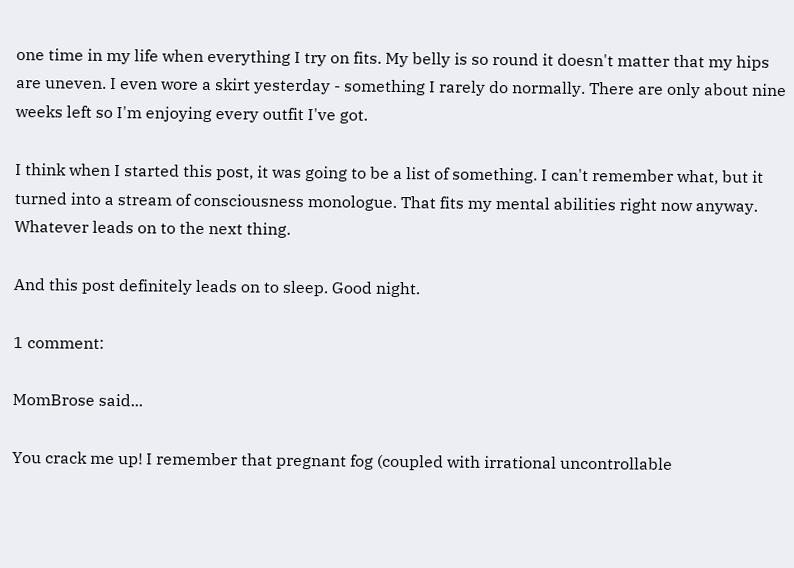one time in my life when everything I try on fits. My belly is so round it doesn't matter that my hips are uneven. I even wore a skirt yesterday - something I rarely do normally. There are only about nine weeks left so I'm enjoying every outfit I've got.

I think when I started this post, it was going to be a list of something. I can't remember what, but it turned into a stream of consciousness monologue. That fits my mental abilities right now anyway. Whatever leads on to the next thing.

And this post definitely leads on to sleep. Good night.

1 comment:

MomBrose said...

You crack me up! I remember that pregnant fog (coupled with irrational uncontrollable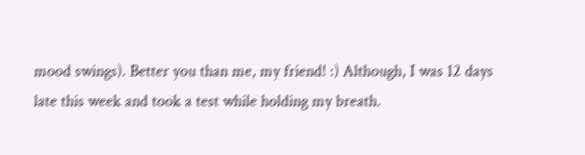mood swings). Better you than me, my friend! :) Although, I was 12 days late this week and took a test while holding my breath.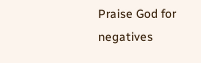Praise God for negatives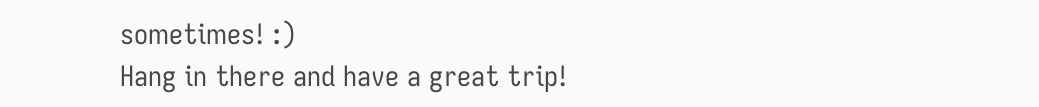sometimes! :)
Hang in there and have a great trip!